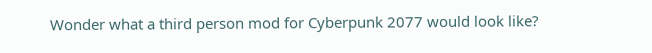Wonder what a third person mod for Cyberpunk 2077 would look like?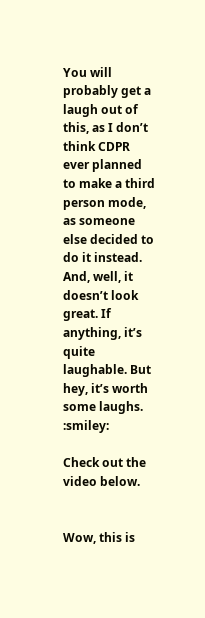You will probably get a laugh out of this, as I don’t think CDPR ever planned to make a third person mode, as someone else decided to do it instead. And, well, it doesn’t look great. If anything, it’s quite laughable. But hey, it’s worth some laughs. :smiley:

Check out the video below.


Wow, this is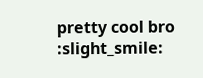pretty cool bro :slight_smile: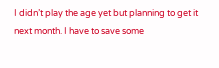I didn’t play the age yet but planning to get it next month. I have to save some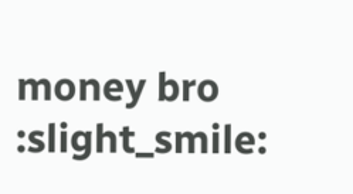money bro :slight_smile: